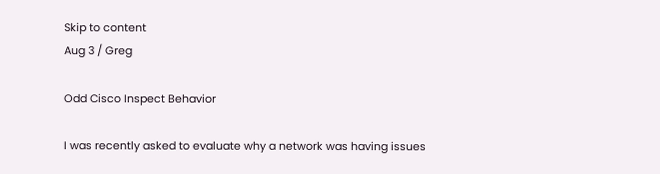Skip to content
Aug 3 / Greg

Odd Cisco Inspect Behavior

I was recently asked to evaluate why a network was having issues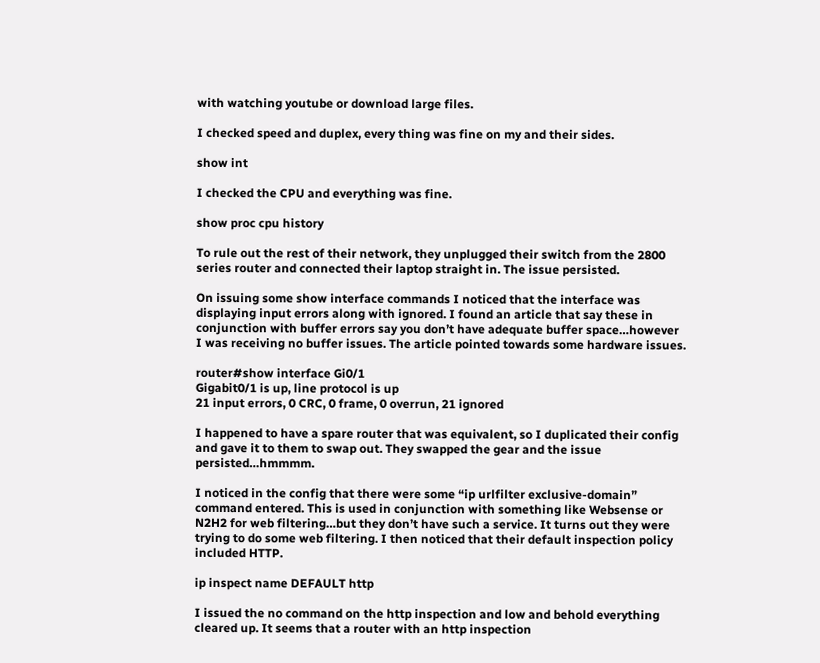with watching youtube or download large files.

I checked speed and duplex, every thing was fine on my and their sides.

show int

I checked the CPU and everything was fine.

show proc cpu history

To rule out the rest of their network, they unplugged their switch from the 2800 series router and connected their laptop straight in. The issue persisted.

On issuing some show interface commands I noticed that the interface was displaying input errors along with ignored. I found an article that say these in conjunction with buffer errors say you don’t have adequate buffer space…however I was receiving no buffer issues. The article pointed towards some hardware issues.

router#show interface Gi0/1
Gigabit0/1 is up, line protocol is up
21 input errors, 0 CRC, 0 frame, 0 overrun, 21 ignored

I happened to have a spare router that was equivalent, so I duplicated their config and gave it to them to swap out. They swapped the gear and the issue persisted…hmmmm.

I noticed in the config that there were some “ip urlfilter exclusive-domain” command entered. This is used in conjunction with something like Websense or N2H2 for web filtering…but they don’t have such a service. It turns out they were trying to do some web filtering. I then noticed that their default inspection policy included HTTP.

ip inspect name DEFAULT http

I issued the no command on the http inspection and low and behold everything cleared up. It seems that a router with an http inspection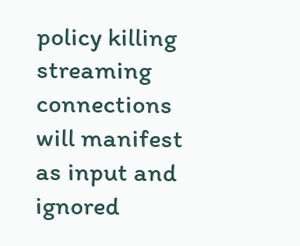policy killing streaming connections will manifest as input and ignored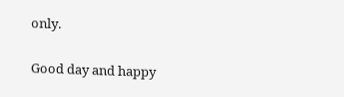only.

Good day and happy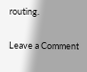routing.

Leave a Comment